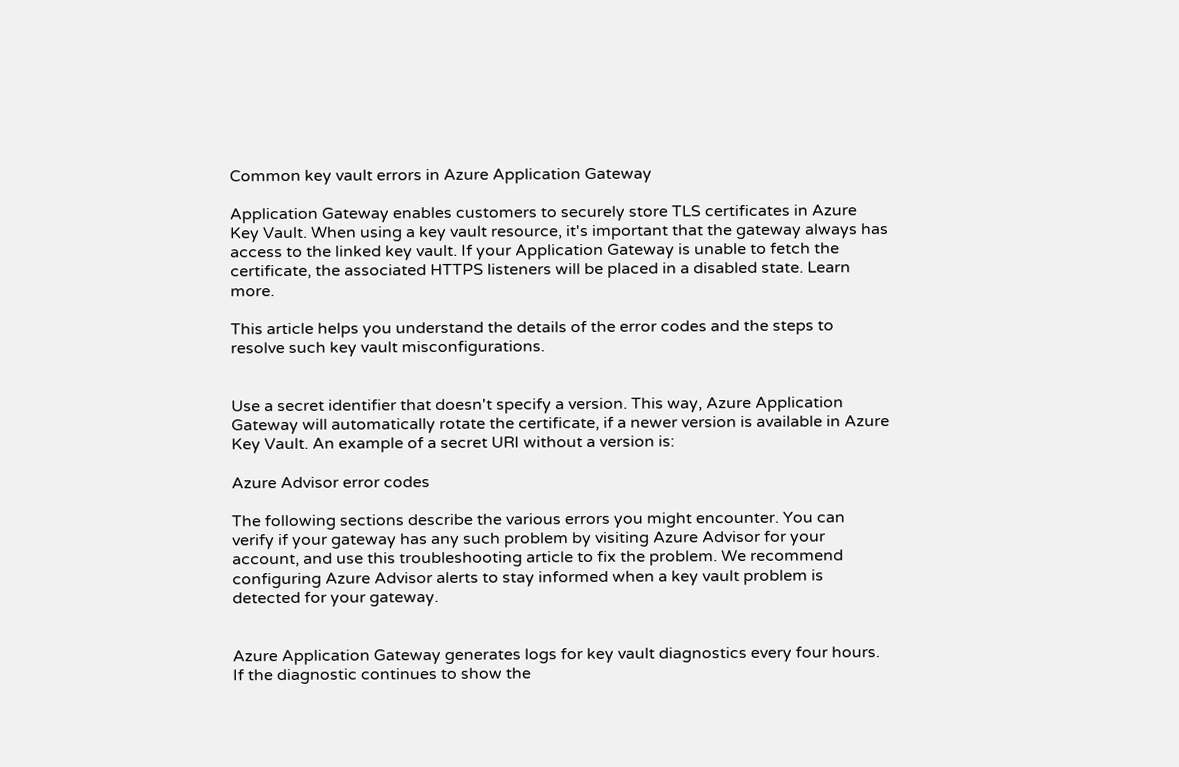Common key vault errors in Azure Application Gateway

Application Gateway enables customers to securely store TLS certificates in Azure Key Vault. When using a key vault resource, it's important that the gateway always has access to the linked key vault. If your Application Gateway is unable to fetch the certificate, the associated HTTPS listeners will be placed in a disabled state. Learn more.

This article helps you understand the details of the error codes and the steps to resolve such key vault misconfigurations.


Use a secret identifier that doesn't specify a version. This way, Azure Application Gateway will automatically rotate the certificate, if a newer version is available in Azure Key Vault. An example of a secret URI without a version is:

Azure Advisor error codes

The following sections describe the various errors you might encounter. You can verify if your gateway has any such problem by visiting Azure Advisor for your account, and use this troubleshooting article to fix the problem. We recommend configuring Azure Advisor alerts to stay informed when a key vault problem is detected for your gateway.


Azure Application Gateway generates logs for key vault diagnostics every four hours. If the diagnostic continues to show the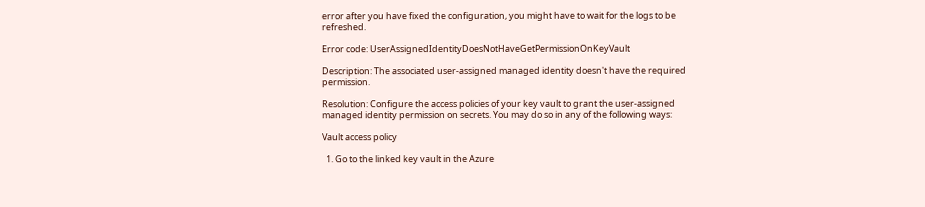error after you have fixed the configuration, you might have to wait for the logs to be refreshed.

Error code: UserAssignedIdentityDoesNotHaveGetPermissionOnKeyVault

Description: The associated user-assigned managed identity doesn't have the required permission.

Resolution: Configure the access policies of your key vault to grant the user-assigned managed identity permission on secrets. You may do so in any of the following ways:

Vault access policy

  1. Go to the linked key vault in the Azure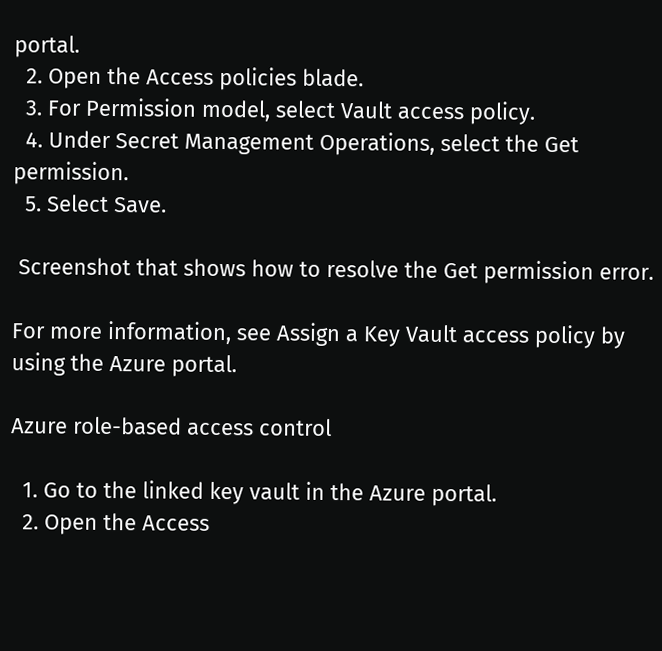portal.
  2. Open the Access policies blade.
  3. For Permission model, select Vault access policy.
  4. Under Secret Management Operations, select the Get permission.
  5. Select Save.

 Screenshot that shows how to resolve the Get permission error.

For more information, see Assign a Key Vault access policy by using the Azure portal.

Azure role-based access control

  1. Go to the linked key vault in the Azure portal.
  2. Open the Access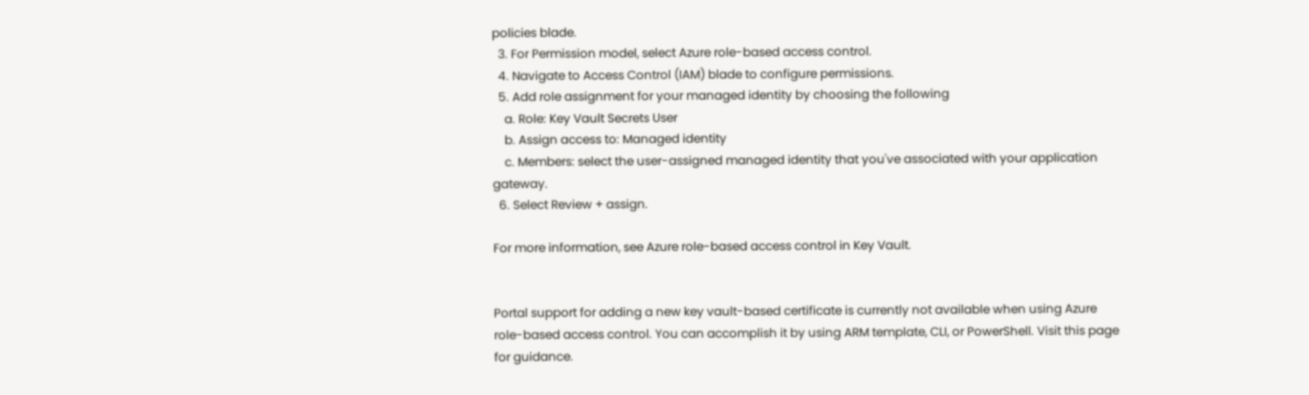policies blade.
  3. For Permission model, select Azure role-based access control.
  4. Navigate to Access Control (IAM) blade to configure permissions.
  5. Add role assignment for your managed identity by choosing the following
    a. Role: Key Vault Secrets User
    b. Assign access to: Managed identity
    c. Members: select the user-assigned managed identity that you've associated with your application gateway.
  6. Select Review + assign.

For more information, see Azure role-based access control in Key Vault.


Portal support for adding a new key vault-based certificate is currently not available when using Azure role-based access control. You can accomplish it by using ARM template, CLI, or PowerShell. Visit this page for guidance.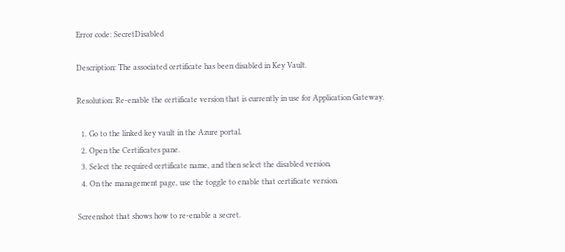Error code: SecretDisabled

Description: The associated certificate has been disabled in Key Vault.

Resolution: Re-enable the certificate version that is currently in use for Application Gateway.

  1. Go to the linked key vault in the Azure portal.
  2. Open the Certificates pane.
  3. Select the required certificate name, and then select the disabled version.
  4. On the management page, use the toggle to enable that certificate version.

Screenshot that shows how to re-enable a secret.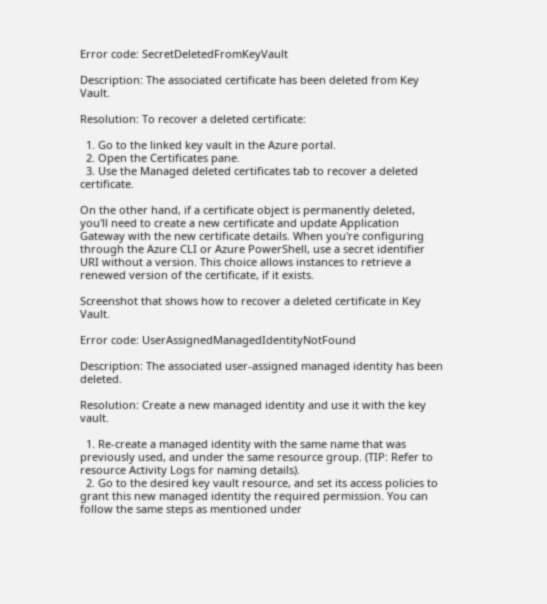Error code: SecretDeletedFromKeyVault

Description: The associated certificate has been deleted from Key Vault.

Resolution: To recover a deleted certificate:

  1. Go to the linked key vault in the Azure portal.
  2. Open the Certificates pane.
  3. Use the Managed deleted certificates tab to recover a deleted certificate.

On the other hand, if a certificate object is permanently deleted, you'll need to create a new certificate and update Application Gateway with the new certificate details. When you're configuring through the Azure CLI or Azure PowerShell, use a secret identifier URI without a version. This choice allows instances to retrieve a renewed version of the certificate, if it exists.

Screenshot that shows how to recover a deleted certificate in Key Vault.

Error code: UserAssignedManagedIdentityNotFound

Description: The associated user-assigned managed identity has been deleted.

Resolution: Create a new managed identity and use it with the key vault.

  1. Re-create a managed identity with the same name that was previously used, and under the same resource group. (TIP: Refer to resource Activity Logs for naming details).
  2. Go to the desired key vault resource, and set its access policies to grant this new managed identity the required permission. You can follow the same steps as mentioned under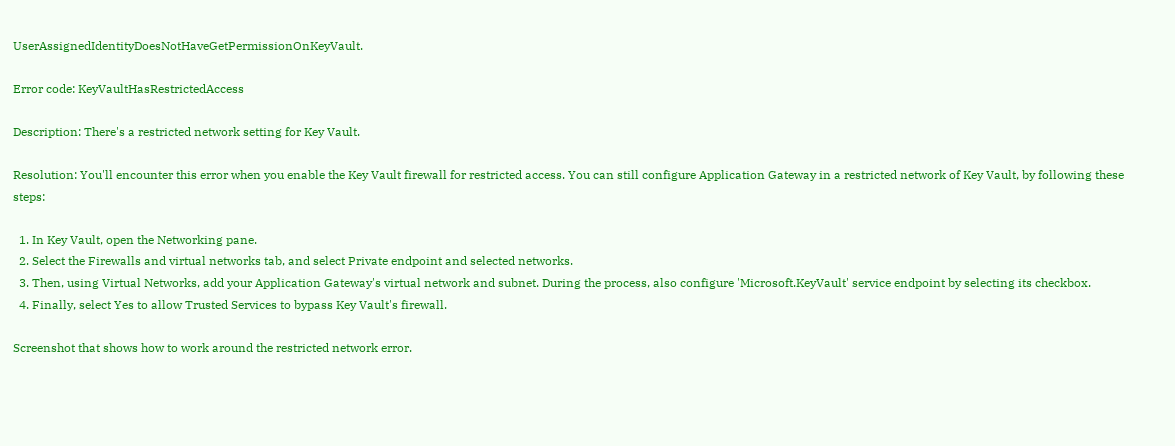UserAssignedIdentityDoesNotHaveGetPermissionOnKeyVault.

Error code: KeyVaultHasRestrictedAccess

Description: There's a restricted network setting for Key Vault.

Resolution: You'll encounter this error when you enable the Key Vault firewall for restricted access. You can still configure Application Gateway in a restricted network of Key Vault, by following these steps:

  1. In Key Vault, open the Networking pane.
  2. Select the Firewalls and virtual networks tab, and select Private endpoint and selected networks.
  3. Then, using Virtual Networks, add your Application Gateway's virtual network and subnet. During the process, also configure 'Microsoft.KeyVault' service endpoint by selecting its checkbox.
  4. Finally, select Yes to allow Trusted Services to bypass Key Vault's firewall.

Screenshot that shows how to work around the restricted network error.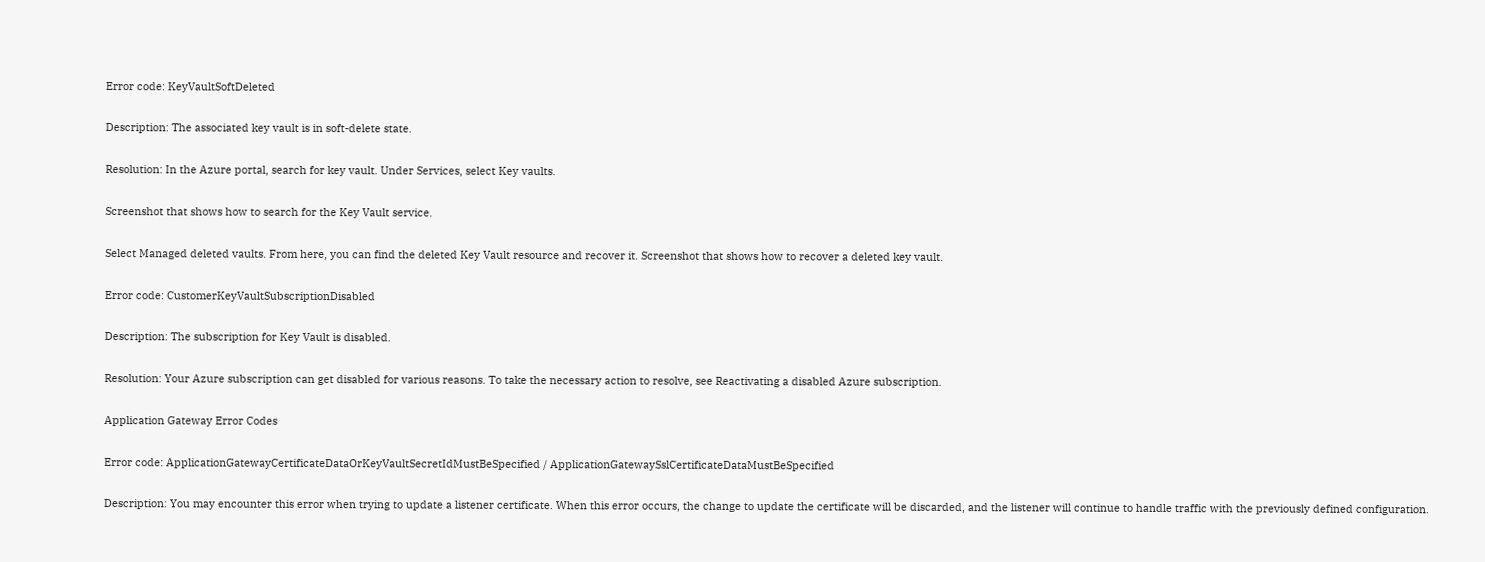Error code: KeyVaultSoftDeleted

Description: The associated key vault is in soft-delete state.

Resolution: In the Azure portal, search for key vault. Under Services, select Key vaults.

Screenshot that shows how to search for the Key Vault service.

Select Managed deleted vaults. From here, you can find the deleted Key Vault resource and recover it. Screenshot that shows how to recover a deleted key vault.

Error code: CustomerKeyVaultSubscriptionDisabled

Description: The subscription for Key Vault is disabled.

Resolution: Your Azure subscription can get disabled for various reasons. To take the necessary action to resolve, see Reactivating a disabled Azure subscription.

Application Gateway Error Codes

Error code: ApplicationGatewayCertificateDataOrKeyVaultSecretIdMustBeSpecified / ApplicationGatewaySslCertificateDataMustBeSpecified

Description: You may encounter this error when trying to update a listener certificate. When this error occurs, the change to update the certificate will be discarded, and the listener will continue to handle traffic with the previously defined configuration.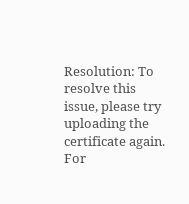Resolution: To resolve this issue, please try uploading the certificate again. For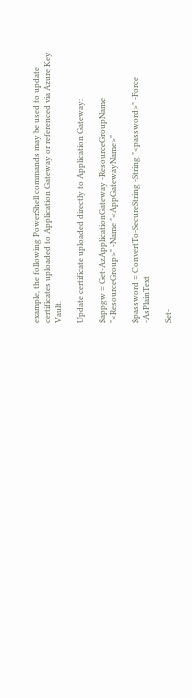example, the following PowerShell commands may be used to update certificates uploaded to Application Gateway or referenced via Azure Key Vault.

Update certificate uploaded directly to Application Gateway:

$appgw = Get-AzApplicationGateway -ResourceGroupName "<ResourceGroup>" -Name "<AppGatewayName>"

$password = ConvertTo-SecureString -String "<password>" -Force -AsPlainText

Set-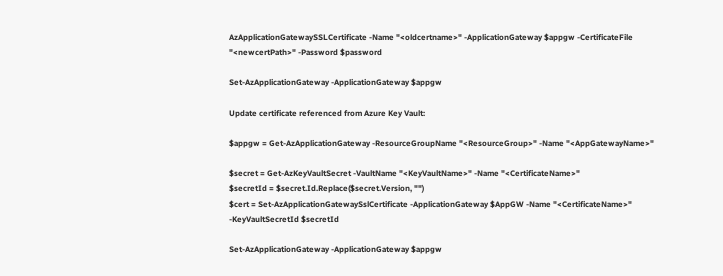AzApplicationGatewaySSLCertificate -Name "<oldcertname>" -ApplicationGateway $appgw -CertificateFile "<newcertPath>" -Password $password

Set-AzApplicationGateway -ApplicationGateway $appgw

Update certificate referenced from Azure Key Vault:

$appgw = Get-AzApplicationGateway -ResourceGroupName "<ResourceGroup>" -Name "<AppGatewayName>"

$secret = Get-AzKeyVaultSecret -VaultName "<KeyVaultName>" -Name "<CertificateName>"
$secretId = $secret.Id.Replace($secret.Version, "")
$cert = Set-AzApplicationGatewaySslCertificate -ApplicationGateway $AppGW -Name "<CertificateName>" -KeyVaultSecretId $secretId

Set-AzApplicationGateway -ApplicationGateway $appgw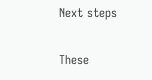Next steps

These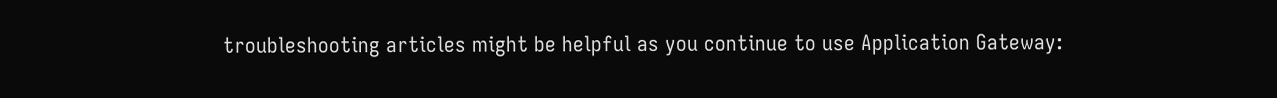troubleshooting articles might be helpful as you continue to use Application Gateway: